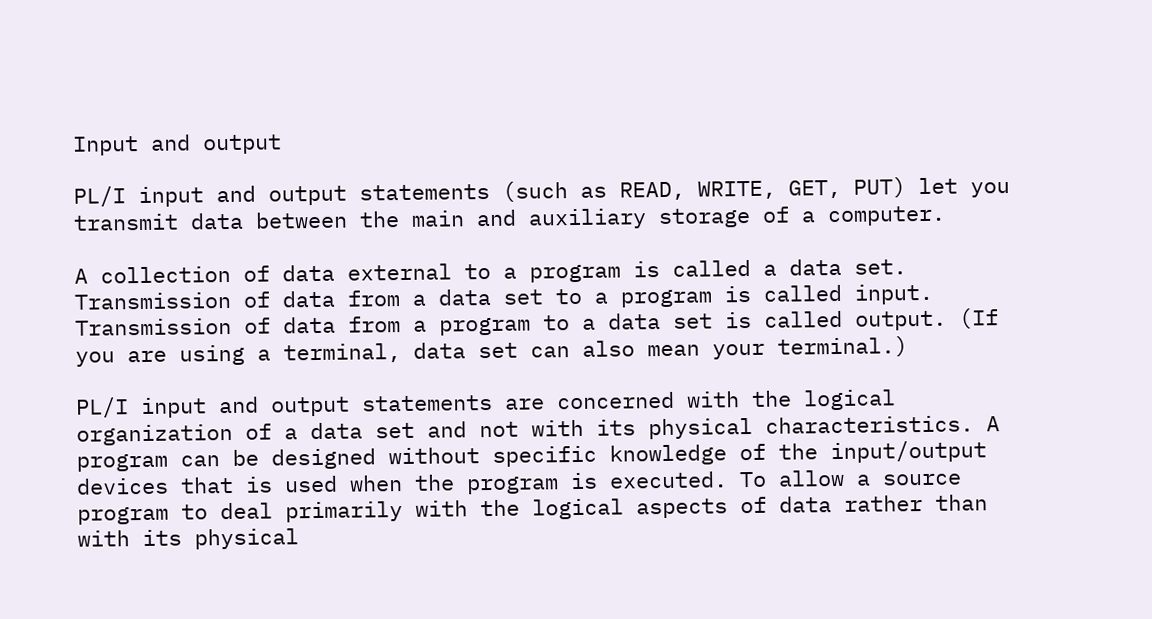Input and output

PL/I input and output statements (such as READ, WRITE, GET, PUT) let you transmit data between the main and auxiliary storage of a computer.

A collection of data external to a program is called a data set. Transmission of data from a data set to a program is called input. Transmission of data from a program to a data set is called output. (If you are using a terminal, data set can also mean your terminal.)

PL/I input and output statements are concerned with the logical organization of a data set and not with its physical characteristics. A program can be designed without specific knowledge of the input/output devices that is used when the program is executed. To allow a source program to deal primarily with the logical aspects of data rather than with its physical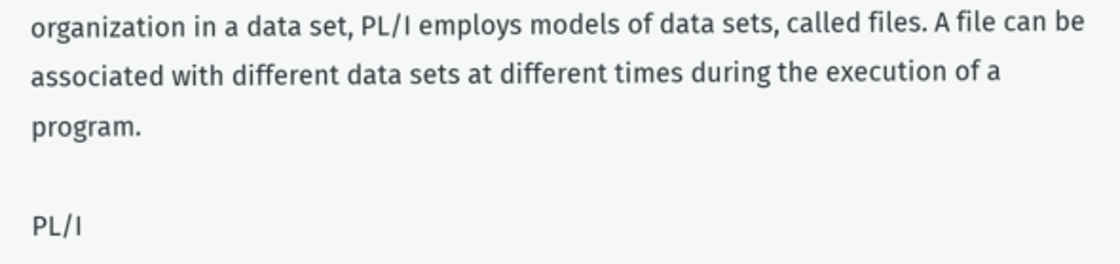organization in a data set, PL/I employs models of data sets, called files. A file can be associated with different data sets at different times during the execution of a program.

PL/I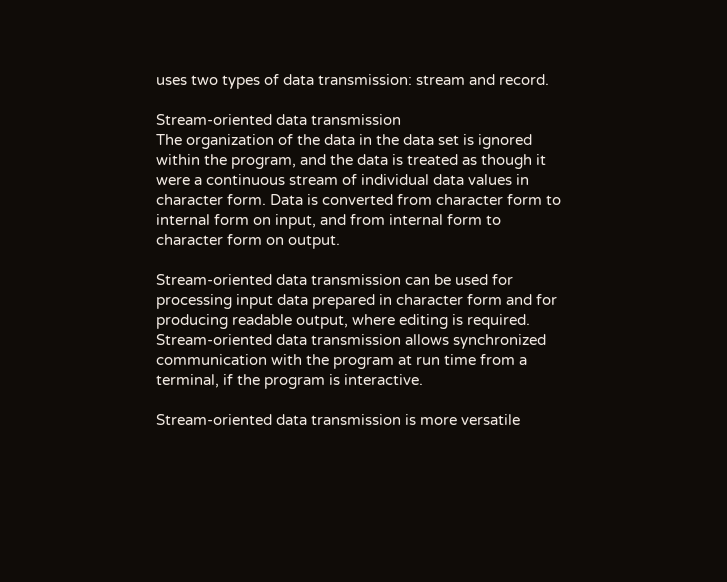uses two types of data transmission: stream and record.

Stream-oriented data transmission
The organization of the data in the data set is ignored within the program, and the data is treated as though it were a continuous stream of individual data values in character form. Data is converted from character form to internal form on input, and from internal form to character form on output.

Stream-oriented data transmission can be used for processing input data prepared in character form and for producing readable output, where editing is required. Stream-oriented data transmission allows synchronized communication with the program at run time from a terminal, if the program is interactive.

Stream-oriented data transmission is more versatile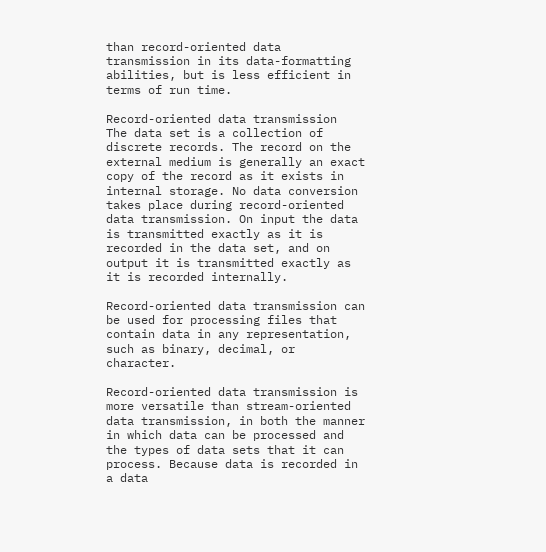than record-oriented data transmission in its data-formatting abilities, but is less efficient in terms of run time.

Record-oriented data transmission
The data set is a collection of discrete records. The record on the external medium is generally an exact copy of the record as it exists in internal storage. No data conversion takes place during record-oriented data transmission. On input the data is transmitted exactly as it is recorded in the data set, and on output it is transmitted exactly as it is recorded internally.

Record-oriented data transmission can be used for processing files that contain data in any representation, such as binary, decimal, or character.

Record-oriented data transmission is more versatile than stream-oriented data transmission, in both the manner in which data can be processed and the types of data sets that it can process. Because data is recorded in a data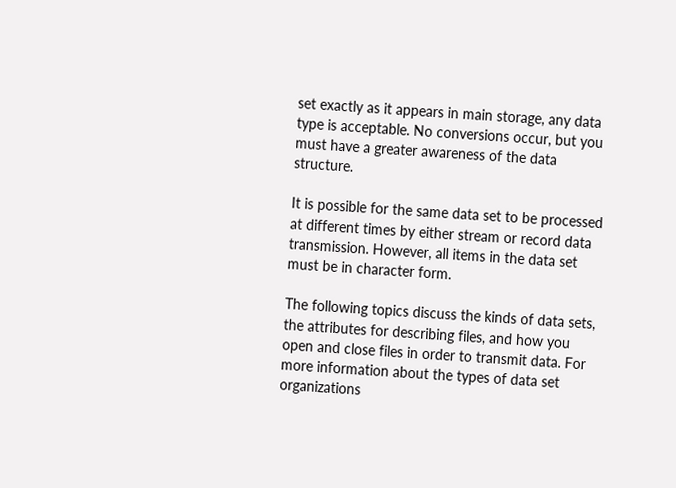set exactly as it appears in main storage, any data type is acceptable. No conversions occur, but you must have a greater awareness of the data structure.

It is possible for the same data set to be processed at different times by either stream or record data transmission. However, all items in the data set must be in character form.

The following topics discuss the kinds of data sets, the attributes for describing files, and how you open and close files in order to transmit data. For more information about the types of data set organizations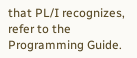that PL/I recognizes, refer to the Programming Guide.